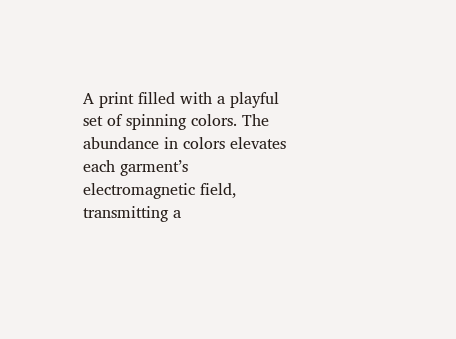A print filled with a playful set of spinning colors. The abundance in colors elevates each garment’s electromagnetic field, transmitting a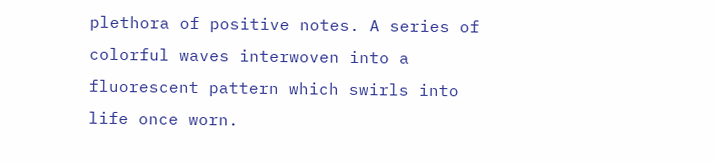plethora of positive notes. A series of colorful waves interwoven into a fluorescent pattern which swirls into life once worn.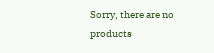Sorry, there are no products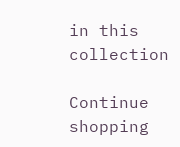in this collection

Continue shopping